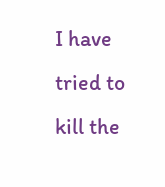I have tried to kill the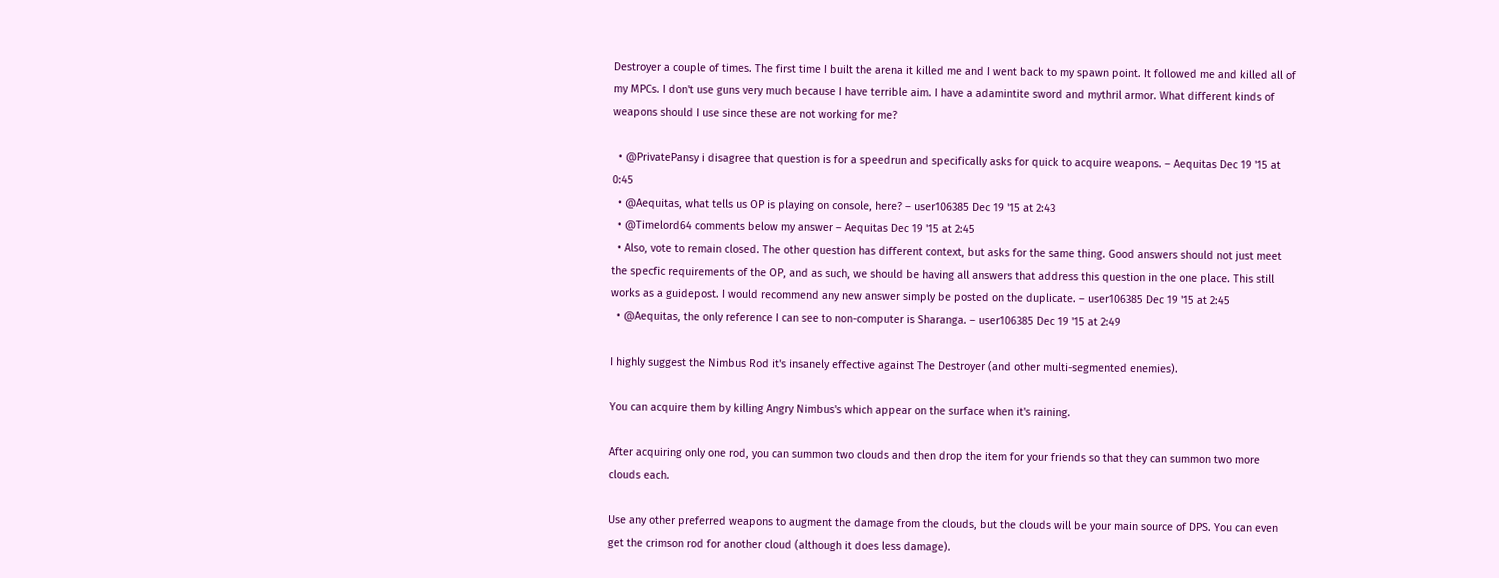Destroyer a couple of times. The first time I built the arena it killed me and I went back to my spawn point. It followed me and killed all of my MPCs. I don't use guns very much because I have terrible aim. I have a adamintite sword and mythril armor. What different kinds of weapons should I use since these are not working for me?

  • @PrivatePansy i disagree that question is for a speedrun and specifically asks for quick to acquire weapons. – Aequitas Dec 19 '15 at 0:45
  • @Aequitas, what tells us OP is playing on console, here? – user106385 Dec 19 '15 at 2:43
  • @Timelord64 comments below my answer – Aequitas Dec 19 '15 at 2:45
  • Also, vote to remain closed. The other question has different context, but asks for the same thing. Good answers should not just meet the specfic requirements of the OP, and as such, we should be having all answers that address this question in the one place. This still works as a guidepost. I would recommend any new answer simply be posted on the duplicate. – user106385 Dec 19 '15 at 2:45
  • @Aequitas, the only reference I can see to non-computer is Sharanga. – user106385 Dec 19 '15 at 2:49

I highly suggest the Nimbus Rod it's insanely effective against The Destroyer (and other multi-segmented enemies).

You can acquire them by killing Angry Nimbus's which appear on the surface when it's raining.

After acquiring only one rod, you can summon two clouds and then drop the item for your friends so that they can summon two more clouds each.

Use any other preferred weapons to augment the damage from the clouds, but the clouds will be your main source of DPS. You can even get the crimson rod for another cloud (although it does less damage).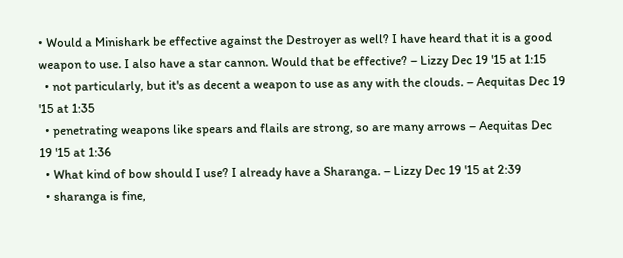• Would a Minishark be effective against the Destroyer as well? I have heard that it is a good weapon to use. I also have a star cannon. Would that be effective? – Lizzy Dec 19 '15 at 1:15
  • not particularly, but it's as decent a weapon to use as any with the clouds. – Aequitas Dec 19 '15 at 1:35
  • penetrating weapons like spears and flails are strong, so are many arrows – Aequitas Dec 19 '15 at 1:36
  • What kind of bow should I use? I already have a Sharanga. – Lizzy Dec 19 '15 at 2:39
  • sharanga is fine,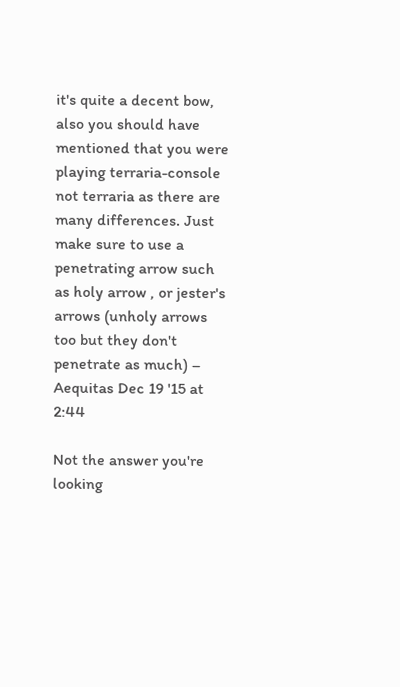it's quite a decent bow, also you should have mentioned that you were playing terraria-console not terraria as there are many differences. Just make sure to use a penetrating arrow such as holy arrow , or jester's arrows (unholy arrows too but they don't penetrate as much) – Aequitas Dec 19 '15 at 2:44

Not the answer you're looking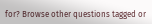for? Browse other questions tagged or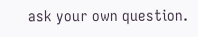ask your own question.